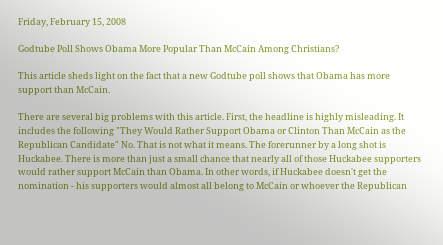Friday, February 15, 2008

Godtube Poll Shows Obama More Popular Than McCain Among Christians?

This article sheds light on the fact that a new Godtube poll shows that Obama has more support than McCain.

There are several big problems with this article. First, the headline is highly misleading. It includes the following "They Would Rather Support Obama or Clinton Than McCain as the Republican Candidate" No. That is not what it means. The forerunner by a long shot is Huckabee. There is more than just a small chance that nearly all of those Huckabee supporters would rather support McCain than Obama. In other words, if Huckabee doesn't get the nomination - his supporters would almost all belong to McCain or whoever the Republican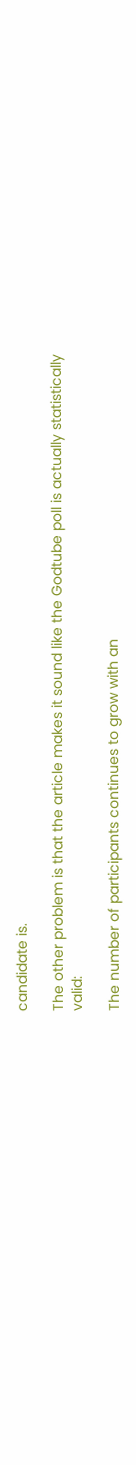candidate is.

The other problem is that the article makes it sound like the Godtube poll is actually statistically valid:

The number of participants continues to grow with an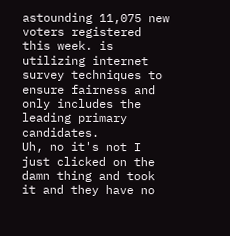astounding 11,075 new voters registered this week. is utilizing internet survey techniques to ensure fairness and only includes the leading primary candidates.
Uh, no it's not I just clicked on the damn thing and took it and they have no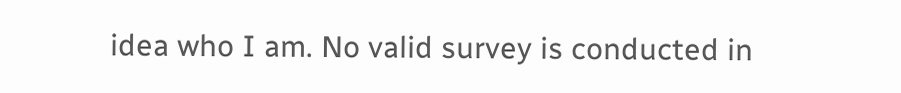idea who I am. No valid survey is conducted in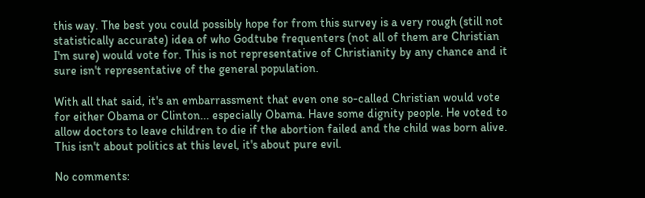this way. The best you could possibly hope for from this survey is a very rough (still not statistically accurate) idea of who Godtube frequenters (not all of them are Christian I'm sure) would vote for. This is not representative of Christianity by any chance and it sure isn't representative of the general population.

With all that said, it's an embarrassment that even one so-called Christian would vote for either Obama or Clinton... especially Obama. Have some dignity people. He voted to allow doctors to leave children to die if the abortion failed and the child was born alive. This isn't about politics at this level, it's about pure evil.

No comments: